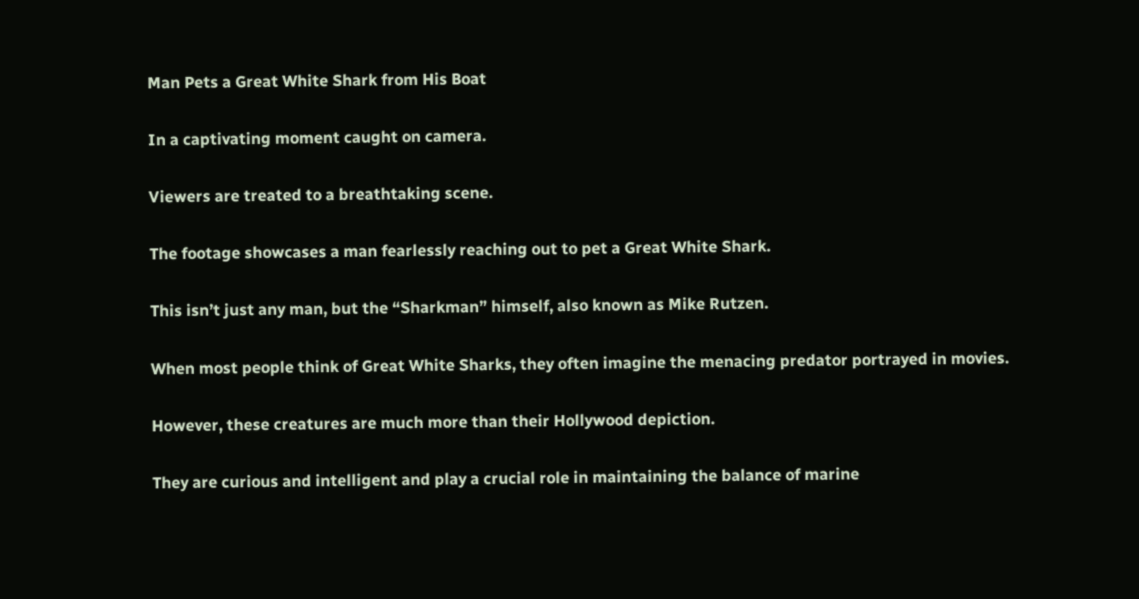Man Pets a Great White Shark from His Boat

In a captivating moment caught on camera.

Viewers are treated to a breathtaking scene.

The footage showcases a man fearlessly reaching out to pet a Great White Shark.

This isn’t just any man, but the “Sharkman” himself, also known as Mike Rutzen.

When most people think of Great White Sharks, they often imagine the menacing predator portrayed in movies.

However, these creatures are much more than their Hollywood depiction.

They are curious and intelligent and play a crucial role in maintaining the balance of marine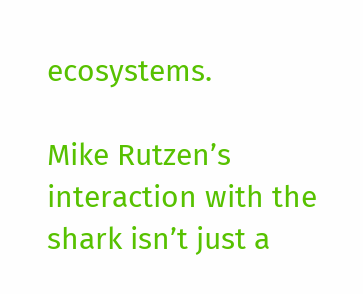ecosystems.

Mike Rutzen’s interaction with the shark isn’t just a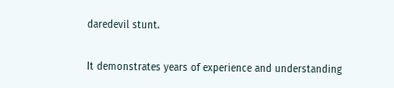daredevil stunt.

It demonstrates years of experience and understanding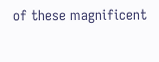of these magnificent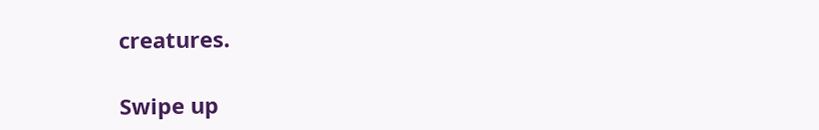creatures.

Swipe up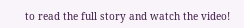to read the full story and watch the video!